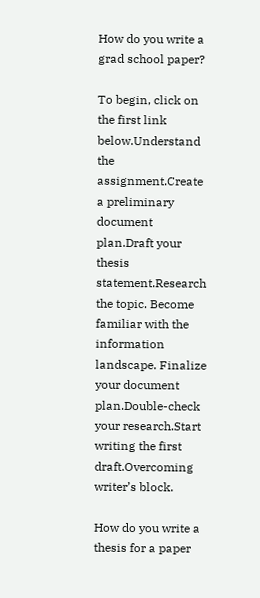How do you write a grad school paper?

To begin, click on the first link below.Understand the assignment.Create a preliminary document plan.Draft your thesis statement.Research the topic. Become familiar with the information landscape. Finalize your document plan.Double-check your research.Start writing the first draft.Overcoming writer’s block.

How do you write a thesis for a paper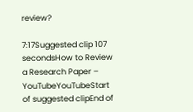review?

7:17Suggested clip 107 secondsHow to Review a Research Paper – YouTubeYouTubeStart of suggested clipEnd of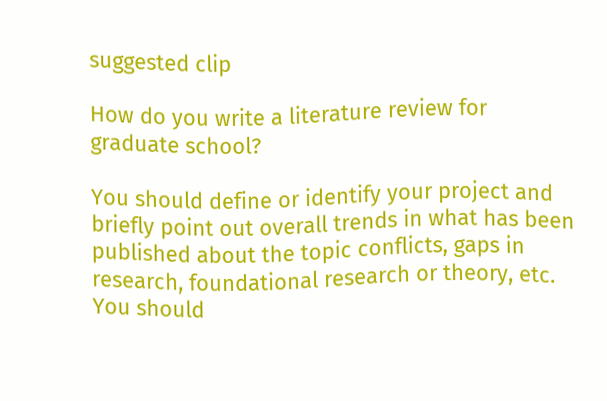suggested clip

How do you write a literature review for graduate school?

You should define or identify your project and briefly point out overall trends in what has been published about the topic conflicts, gaps in research, foundational research or theory, etc. You should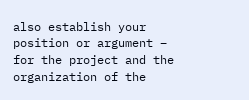also establish your position or argument – for the project and the organization of the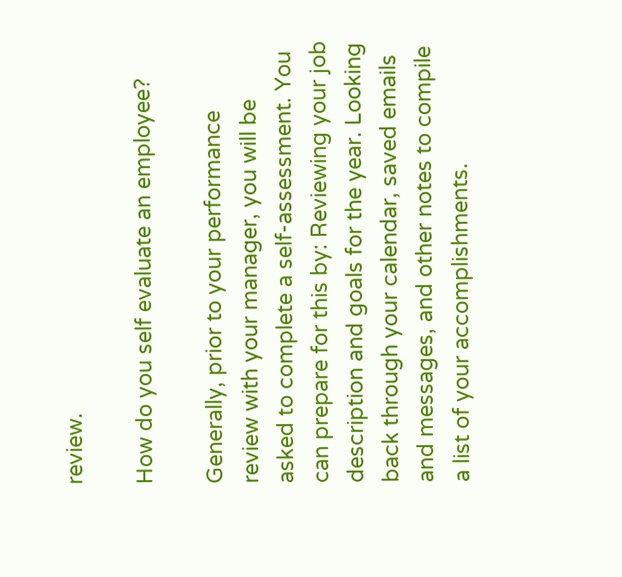review.

How do you self evaluate an employee?

Generally, prior to your performance review with your manager, you will be asked to complete a self-assessment. You can prepare for this by: Reviewing your job description and goals for the year. Looking back through your calendar, saved emails and messages, and other notes to compile a list of your accomplishments.